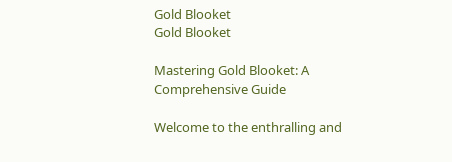Gold Blooket
Gold Blooket

Mastering Gold Blooket: A Comprehensive Guide

Welcome to the enthralling and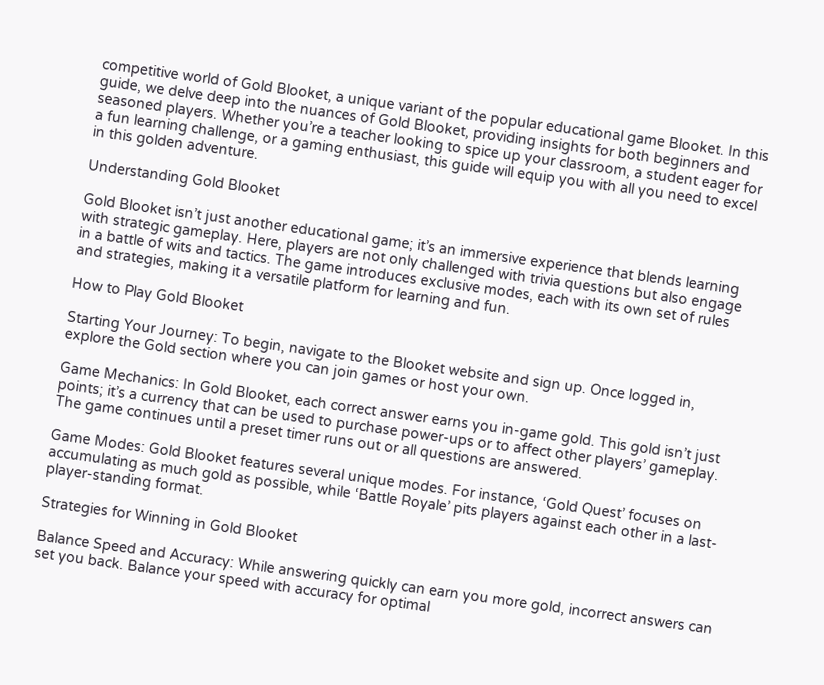competitive world of Gold Blooket, a unique variant of the popular educational game Blooket. In this guide, we delve deep into the nuances of Gold Blooket, providing insights for both beginners and seasoned players. Whether you’re a teacher looking to spice up your classroom, a student eager for a fun learning challenge, or a gaming enthusiast, this guide will equip you with all you need to excel in this golden adventure.

Understanding Gold Blooket

Gold Blooket isn’t just another educational game; it’s an immersive experience that blends learning with strategic gameplay. Here, players are not only challenged with trivia questions but also engage in a battle of wits and tactics. The game introduces exclusive modes, each with its own set of rules and strategies, making it a versatile platform for learning and fun.

How to Play Gold Blooket

Starting Your Journey: To begin, navigate to the Blooket website and sign up. Once logged in, explore the Gold section where you can join games or host your own.

Game Mechanics: In Gold Blooket, each correct answer earns you in-game gold. This gold isn’t just points; it’s a currency that can be used to purchase power-ups or to affect other players’ gameplay. The game continues until a preset timer runs out or all questions are answered.

Game Modes: Gold Blooket features several unique modes. For instance, ‘Gold Quest’ focuses on accumulating as much gold as possible, while ‘Battle Royale’ pits players against each other in a last-player-standing format.

Strategies for Winning in Gold Blooket

Balance Speed and Accuracy: While answering quickly can earn you more gold, incorrect answers can set you back. Balance your speed with accuracy for optimal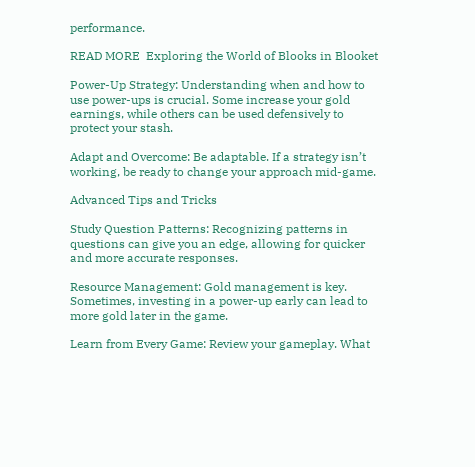performance.

READ MORE  Exploring the World of Blooks in Blooket

Power-Up Strategy: Understanding when and how to use power-ups is crucial. Some increase your gold earnings, while others can be used defensively to protect your stash.

Adapt and Overcome: Be adaptable. If a strategy isn’t working, be ready to change your approach mid-game.

Advanced Tips and Tricks

Study Question Patterns: Recognizing patterns in questions can give you an edge, allowing for quicker and more accurate responses.

Resource Management: Gold management is key. Sometimes, investing in a power-up early can lead to more gold later in the game.

Learn from Every Game: Review your gameplay. What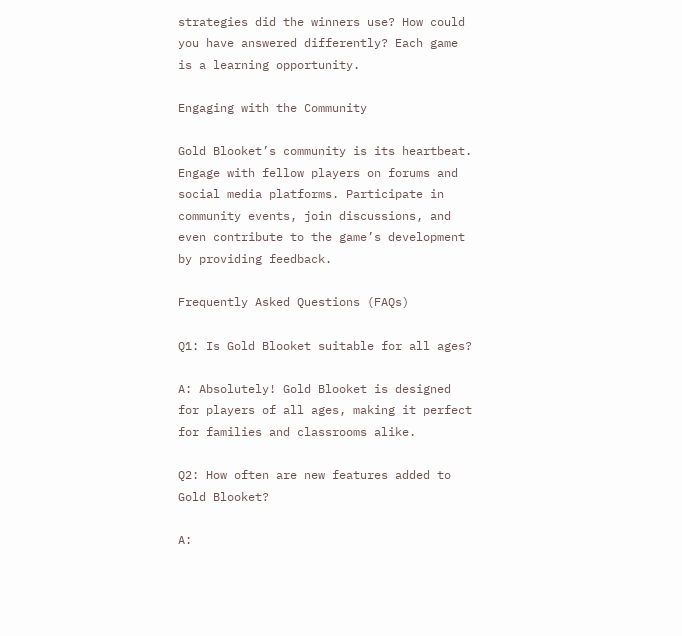strategies did the winners use? How could you have answered differently? Each game is a learning opportunity.

Engaging with the Community

Gold Blooket’s community is its heartbeat. Engage with fellow players on forums and social media platforms. Participate in community events, join discussions, and even contribute to the game’s development by providing feedback.

Frequently Asked Questions (FAQs)

Q1: Is Gold Blooket suitable for all ages?

A: Absolutely! Gold Blooket is designed for players of all ages, making it perfect for families and classrooms alike.

Q2: How often are new features added to Gold Blooket?

A: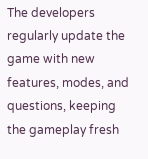The developers regularly update the game with new features, modes, and questions, keeping the gameplay fresh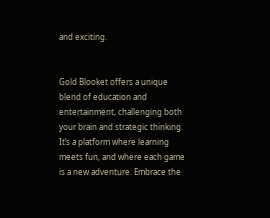and exciting.


Gold Blooket offers a unique blend of education and entertainment, challenging both your brain and strategic thinking. It’s a platform where learning meets fun, and where each game is a new adventure. Embrace the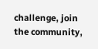challenge, join the community,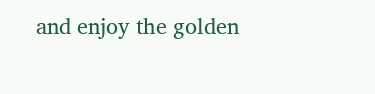and enjoy the golden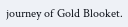journey of Gold Blooket.